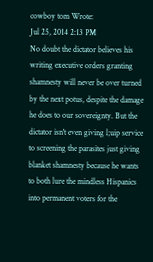cowboy tom Wrote:
Jul 25, 2014 2:13 PM
No doubt the dictator believes his writing executive orders granting shamnesty will never be over turned by the next potus, despite the damage he does to our sovereignty. But the dictator isn't even giving l;uip service to screening the parasites just giving blanket shamnesty because he wants to both lure the mindless Hispanics into permanent voters for the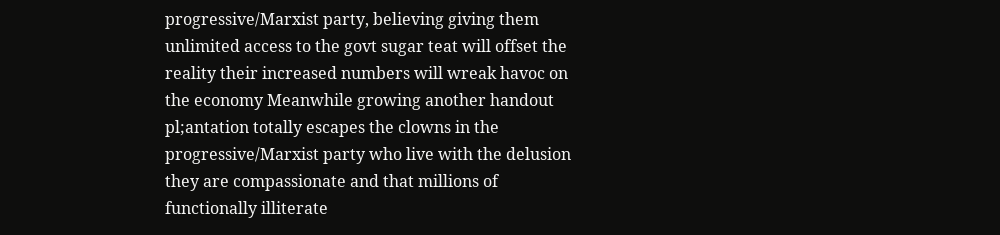progressive/Marxist party, believing giving them unlimited access to the govt sugar teat will offset the reality their increased numbers will wreak havoc on the economy Meanwhile growing another handout pl;antation totally escapes the clowns in the progressive/Marxist party who live with the delusion they are compassionate and that millions of functionally illiterate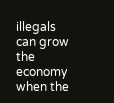illegals can grow the economy when the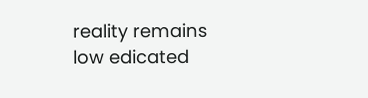reality remains low edicated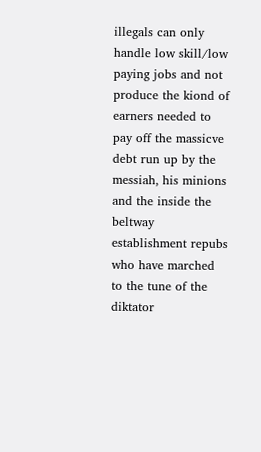illegals can only handle low skill/low paying jobs and not produce the kiond of earners needed to pay off the massicve debt run up by the messiah, his minions and the inside the beltway establishment repubs who have marched to the tune of the diktator